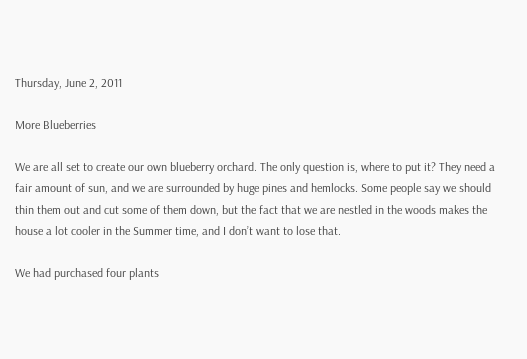Thursday, June 2, 2011

More Blueberries

We are all set to create our own blueberry orchard. The only question is, where to put it? They need a fair amount of sun, and we are surrounded by huge pines and hemlocks. Some people say we should thin them out and cut some of them down, but the fact that we are nestled in the woods makes the house a lot cooler in the Summer time, and I don’t want to lose that.

We had purchased four plants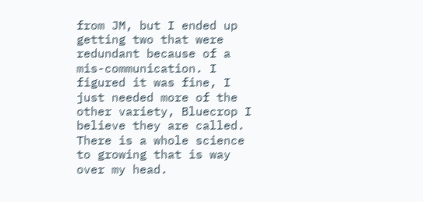from JM, but I ended up getting two that were redundant because of a mis-communication. I figured it was fine, I just needed more of the other variety, Bluecrop I believe they are called. There is a whole science to growing that is way over my head.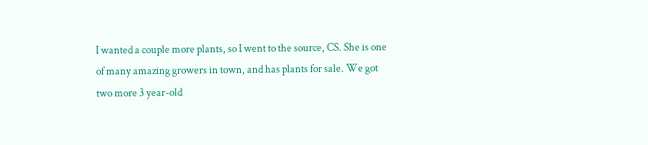I wanted a couple more plants, so I went to the source, CS. She is one of many amazing growers in town, and has plants for sale. We got two more 3 year-old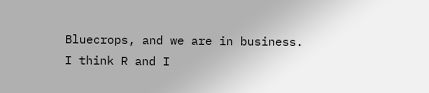Bluecrops, and we are in business. I think R and I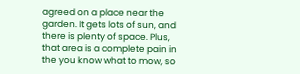agreed on a place near the garden. It gets lots of sun, and there is plenty of space. Plus, that area is a complete pain in the you know what to mow, so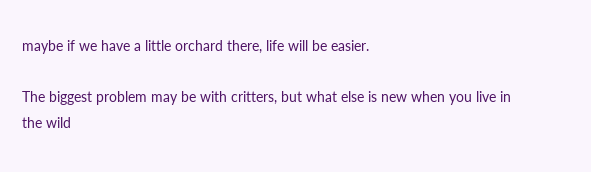maybe if we have a little orchard there, life will be easier.

The biggest problem may be with critters, but what else is new when you live in the wild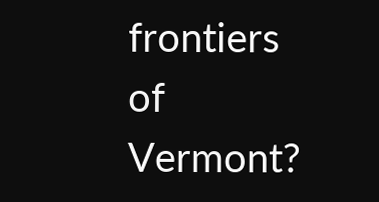frontiers of Vermont?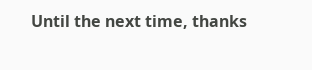Until the next time, thanks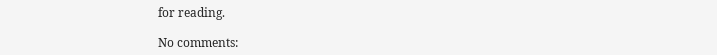for reading.

No comments: